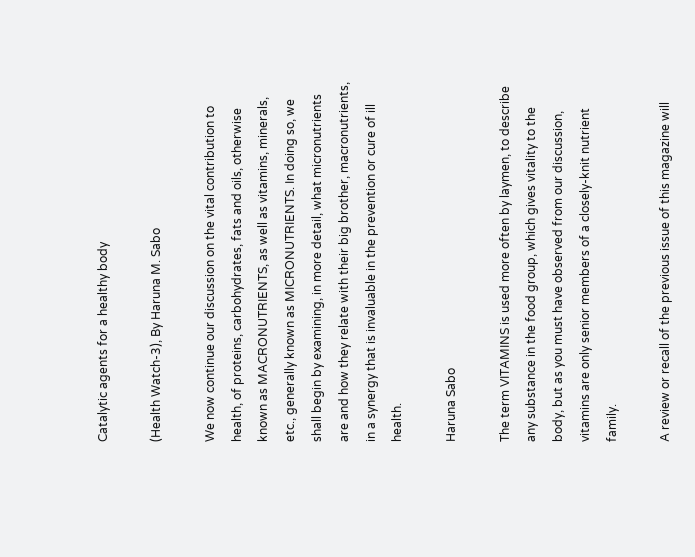Catalytic agents for a healthy body

(Health Watch-3), By Haruna M. Sabo

We now continue our discussion on the vital contribution to health, of proteins, carbohydrates, fats and oils, otherwise known as MACRONUTRIENTS, as well as vitamins, minerals, etc., generally known as MICRONUTRIENTS. In doing so, we shall begin by examining, in more detail, what micronutrients are and how they relate with their big brother, macronutrients, in a synergy that is invaluable in the prevention or cure of ill health.

Haruna Sabo

The term VITAMINS is used more often by laymen, to describe any substance in the food group, which gives vitality to the body, but as you must have observed from our discussion, vitamins are only senior members of a closely-knit nutrient family.

A review or recall of the previous issue of this magazine will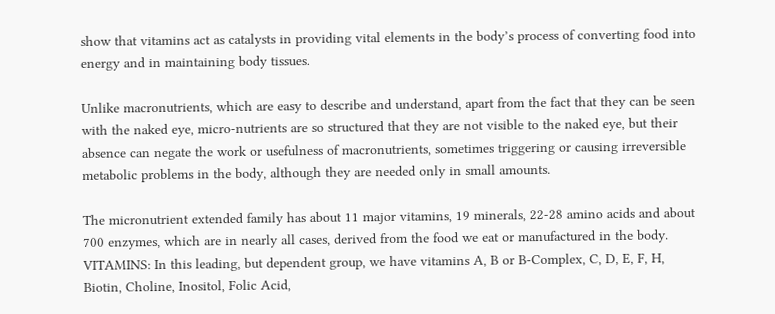show that vitamins act as catalysts in providing vital elements in the body’s process of converting food into energy and in maintaining body tissues.

Unlike macronutrients, which are easy to describe and understand, apart from the fact that they can be seen with the naked eye, micro-nutrients are so structured that they are not visible to the naked eye, but their absence can negate the work or usefulness of macronutrients, sometimes triggering or causing irreversible metabolic problems in the body, although they are needed only in small amounts.

The micronutrient extended family has about 11 major vitamins, 19 minerals, 22-28 amino acids and about 700 enzymes, which are in nearly all cases, derived from the food we eat or manufactured in the body. VITAMINS: In this leading, but dependent group, we have vitamins A, B or B-Complex, C, D, E, F, H, Biotin, Choline, Inositol, Folic Acid,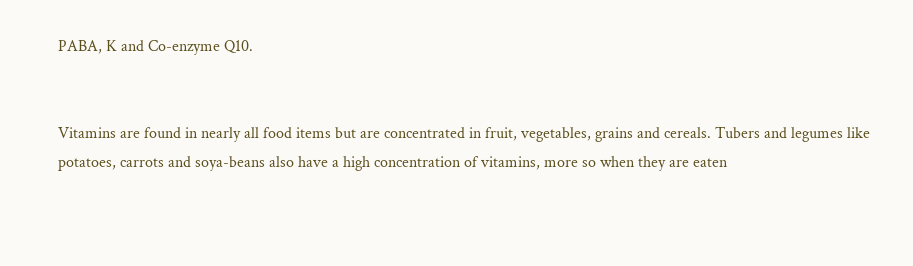PABA, K and Co-enzyme Q10.


Vitamins are found in nearly all food items but are concentrated in fruit, vegetables, grains and cereals. Tubers and legumes like potatoes, carrots and soya-beans also have a high concentration of vitamins, more so when they are eaten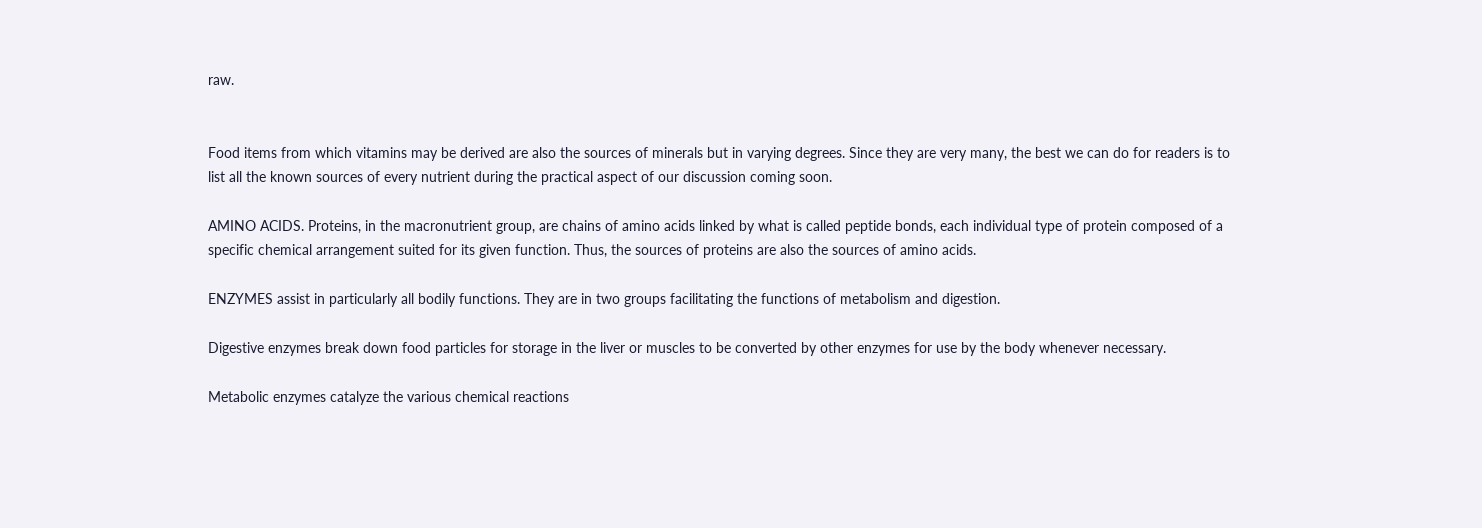raw.


Food items from which vitamins may be derived are also the sources of minerals but in varying degrees. Since they are very many, the best we can do for readers is to list all the known sources of every nutrient during the practical aspect of our discussion coming soon.

AMINO ACIDS. Proteins, in the macronutrient group, are chains of amino acids linked by what is called peptide bonds, each individual type of protein composed of a specific chemical arrangement suited for its given function. Thus, the sources of proteins are also the sources of amino acids.

ENZYMES assist in particularly all bodily functions. They are in two groups facilitating the functions of metabolism and digestion.

Digestive enzymes break down food particles for storage in the liver or muscles to be converted by other enzymes for use by the body whenever necessary.

Metabolic enzymes catalyze the various chemical reactions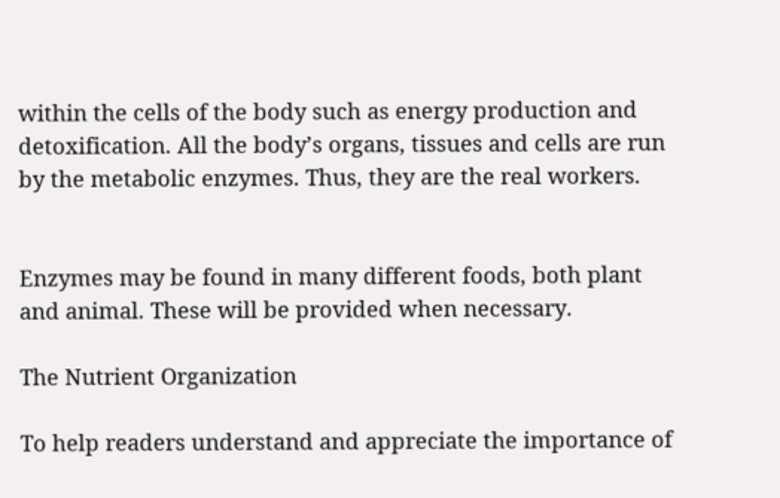within the cells of the body such as energy production and detoxification. All the body’s organs, tissues and cells are run by the metabolic enzymes. Thus, they are the real workers.


Enzymes may be found in many different foods, both plant and animal. These will be provided when necessary.

The Nutrient Organization

To help readers understand and appreciate the importance of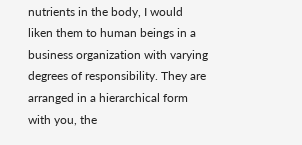nutrients in the body, I would liken them to human beings in a business organization with varying degrees of responsibility. They are arranged in a hierarchical form with you, the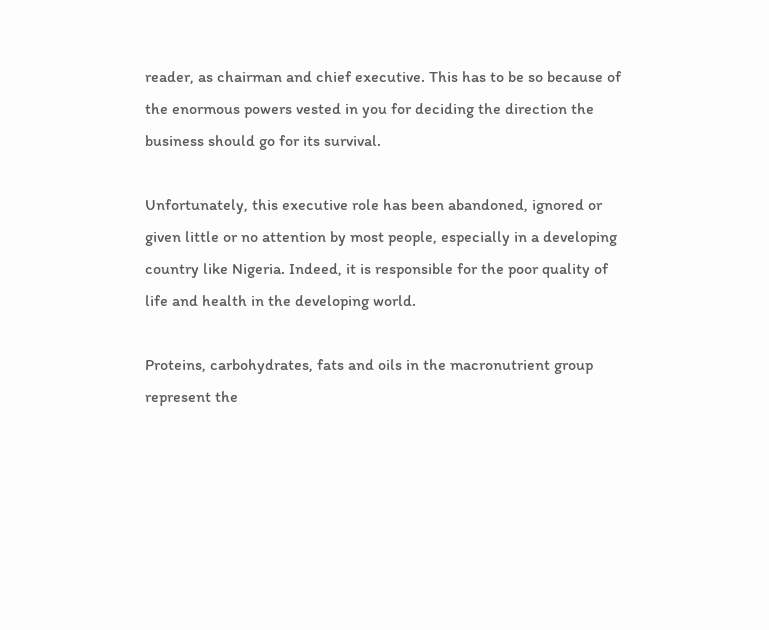reader, as chairman and chief executive. This has to be so because of the enormous powers vested in you for deciding the direction the business should go for its survival.

Unfortunately, this executive role has been abandoned, ignored or given little or no attention by most people, especially in a developing country like Nigeria. Indeed, it is responsible for the poor quality of life and health in the developing world.

Proteins, carbohydrates, fats and oils in the macronutrient group represent the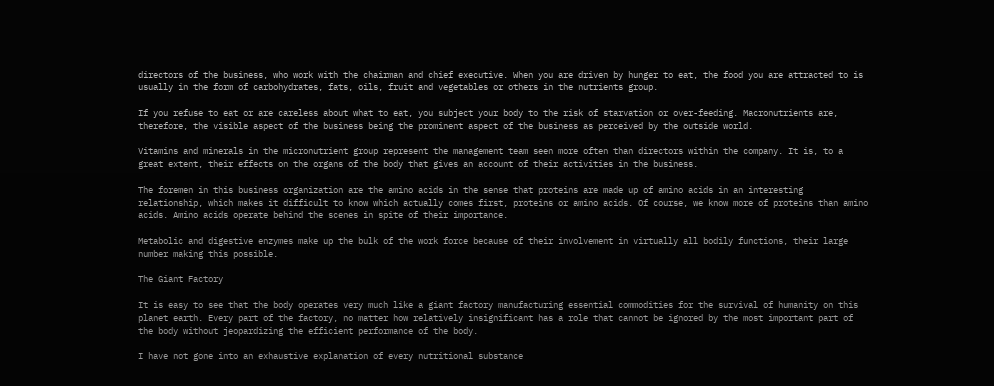directors of the business, who work with the chairman and chief executive. When you are driven by hunger to eat, the food you are attracted to is usually in the form of carbohydrates, fats, oils, fruit and vegetables or others in the nutrients group.

If you refuse to eat or are careless about what to eat, you subject your body to the risk of starvation or over-feeding. Macronutrients are, therefore, the visible aspect of the business being the prominent aspect of the business as perceived by the outside world.

Vitamins and minerals in the micronutrient group represent the management team seen more often than directors within the company. It is, to a great extent, their effects on the organs of the body that gives an account of their activities in the business.

The foremen in this business organization are the amino acids in the sense that proteins are made up of amino acids in an interesting relationship, which makes it difficult to know which actually comes first, proteins or amino acids. Of course, we know more of proteins than amino acids. Amino acids operate behind the scenes in spite of their importance.

Metabolic and digestive enzymes make up the bulk of the work force because of their involvement in virtually all bodily functions, their large number making this possible.

The Giant Factory

It is easy to see that the body operates very much like a giant factory manufacturing essential commodities for the survival of humanity on this planet earth. Every part of the factory, no matter how relatively insignificant has a role that cannot be ignored by the most important part of the body without jeopardizing the efficient performance of the body.

I have not gone into an exhaustive explanation of every nutritional substance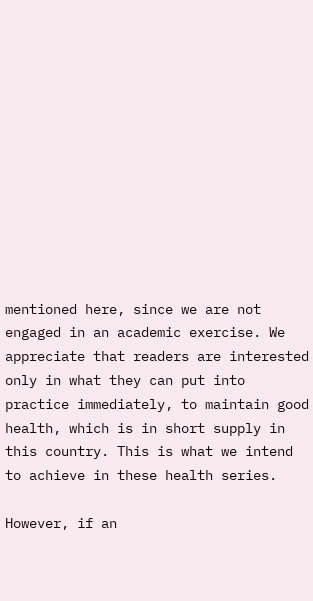mentioned here, since we are not engaged in an academic exercise. We appreciate that readers are interested only in what they can put into practice immediately, to maintain good health, which is in short supply in this country. This is what we intend to achieve in these health series.

However, if an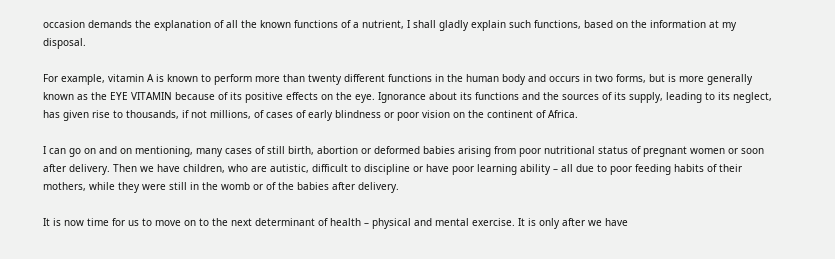occasion demands the explanation of all the known functions of a nutrient, I shall gladly explain such functions, based on the information at my disposal.

For example, vitamin A is known to perform more than twenty different functions in the human body and occurs in two forms, but is more generally known as the EYE VITAMIN because of its positive effects on the eye. Ignorance about its functions and the sources of its supply, leading to its neglect, has given rise to thousands, if not millions, of cases of early blindness or poor vision on the continent of Africa.

I can go on and on mentioning, many cases of still birth, abortion or deformed babies arising from poor nutritional status of pregnant women or soon after delivery. Then we have children, who are autistic, difficult to discipline or have poor learning ability – all due to poor feeding habits of their mothers, while they were still in the womb or of the babies after delivery.

It is now time for us to move on to the next determinant of health – physical and mental exercise. It is only after we have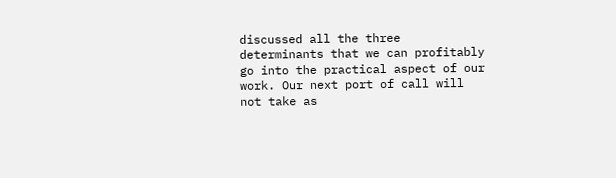discussed all the three determinants that we can profitably go into the practical aspect of our work. Our next port of call will not take as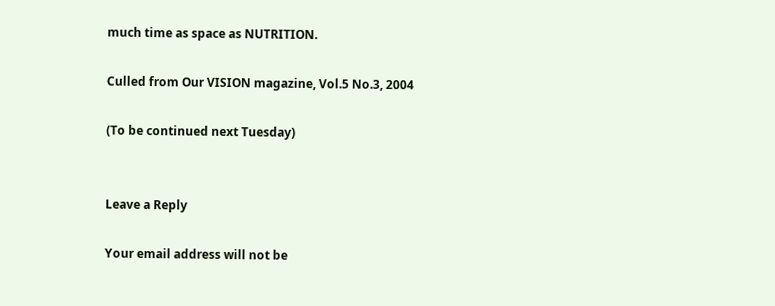much time as space as NUTRITION.

Culled from Our VISION magazine, Vol.5 No.3, 2004

(To be continued next Tuesday)


Leave a Reply

Your email address will not be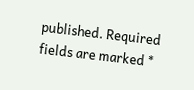published. Required fields are marked *